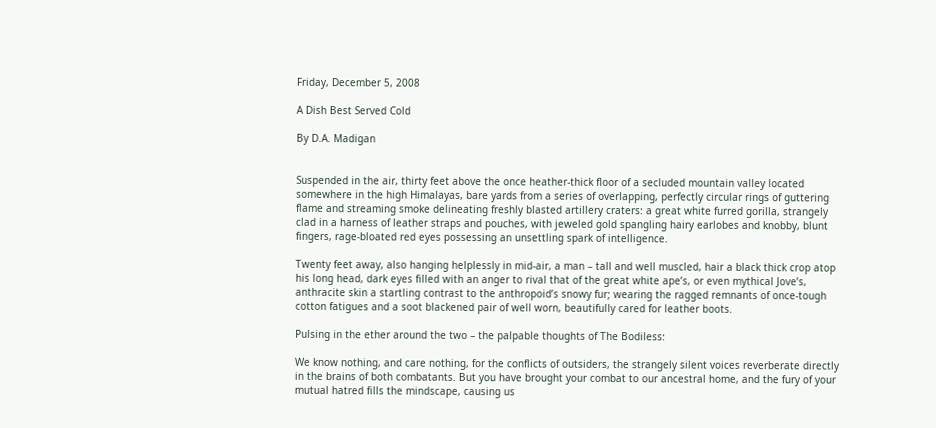Friday, December 5, 2008

A Dish Best Served Cold

By D.A. Madigan


Suspended in the air, thirty feet above the once heather-thick floor of a secluded mountain valley located somewhere in the high Himalayas, bare yards from a series of overlapping, perfectly circular rings of guttering flame and streaming smoke delineating freshly blasted artillery craters: a great white furred gorilla, strangely clad in a harness of leather straps and pouches, with jeweled gold spangling hairy earlobes and knobby, blunt fingers, rage-bloated red eyes possessing an unsettling spark of intelligence.

Twenty feet away, also hanging helplessly in mid-air, a man – tall and well muscled, hair a black thick crop atop his long head, dark eyes filled with an anger to rival that of the great white ape’s, or even mythical Jove’s, anthracite skin a startling contrast to the anthropoid’s snowy fur; wearing the ragged remnants of once-tough cotton fatigues and a soot blackened pair of well worn, beautifully cared for leather boots.

Pulsing in the ether around the two – the palpable thoughts of The Bodiless:

We know nothing, and care nothing, for the conflicts of outsiders, the strangely silent voices reverberate directly in the brains of both combatants. But you have brought your combat to our ancestral home, and the fury of your mutual hatred fills the mindscape, causing us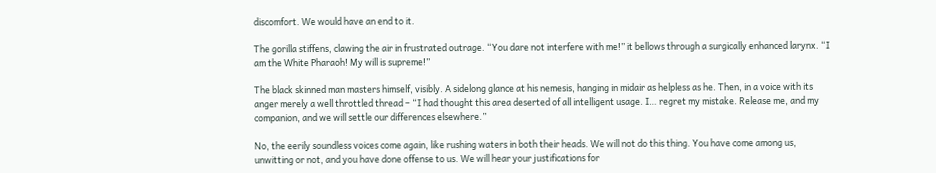discomfort. We would have an end to it.

The gorilla stiffens, clawing the air in frustrated outrage. “You dare not interfere with me!” it bellows through a surgically enhanced larynx. “I am the White Pharaoh! My will is supreme!”

The black skinned man masters himself, visibly. A sidelong glance at his nemesis, hanging in midair as helpless as he. Then, in a voice with its anger merely a well throttled thread – “I had thought this area deserted of all intelligent usage. I… regret my mistake. Release me, and my companion, and we will settle our differences elsewhere.”

No, the eerily soundless voices come again, like rushing waters in both their heads. We will not do this thing. You have come among us, unwitting or not, and you have done offense to us. We will hear your justifications for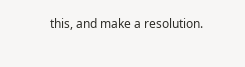this, and make a resolution.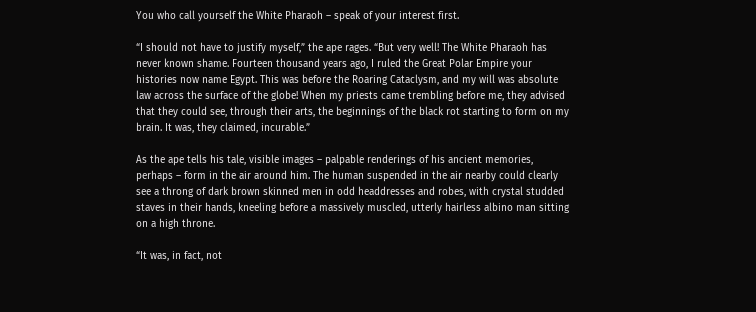You who call yourself the White Pharaoh – speak of your interest first.

“I should not have to justify myself,” the ape rages. “But very well! The White Pharaoh has never known shame. Fourteen thousand years ago, I ruled the Great Polar Empire your histories now name Egypt. This was before the Roaring Cataclysm, and my will was absolute law across the surface of the globe! When my priests came trembling before me, they advised that they could see, through their arts, the beginnings of the black rot starting to form on my brain. It was, they claimed, incurable.”

As the ape tells his tale, visible images – palpable renderings of his ancient memories, perhaps – form in the air around him. The human suspended in the air nearby could clearly see a throng of dark brown skinned men in odd headdresses and robes, with crystal studded staves in their hands, kneeling before a massively muscled, utterly hairless albino man sitting on a high throne.

“It was, in fact, not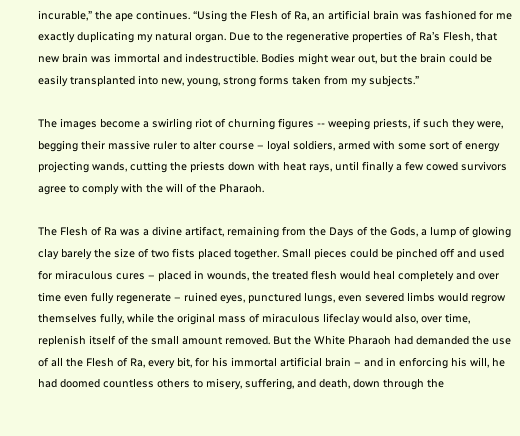incurable,” the ape continues. “Using the Flesh of Ra, an artificial brain was fashioned for me exactly duplicating my natural organ. Due to the regenerative properties of Ra’s Flesh, that new brain was immortal and indestructible. Bodies might wear out, but the brain could be easily transplanted into new, young, strong forms taken from my subjects.”

The images become a swirling riot of churning figures -- weeping priests, if such they were, begging their massive ruler to alter course – loyal soldiers, armed with some sort of energy projecting wands, cutting the priests down with heat rays, until finally a few cowed survivors agree to comply with the will of the Pharaoh.

The Flesh of Ra was a divine artifact, remaining from the Days of the Gods, a lump of glowing clay barely the size of two fists placed together. Small pieces could be pinched off and used for miraculous cures – placed in wounds, the treated flesh would heal completely and over time even fully regenerate – ruined eyes, punctured lungs, even severed limbs would regrow themselves fully, while the original mass of miraculous lifeclay would also, over time, replenish itself of the small amount removed. But the White Pharaoh had demanded the use of all the Flesh of Ra, every bit, for his immortal artificial brain – and in enforcing his will, he had doomed countless others to misery, suffering, and death, down through the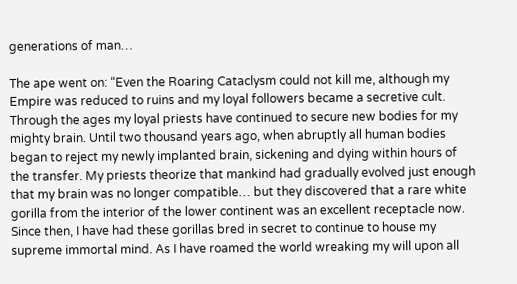generations of man…

The ape went on: “Even the Roaring Cataclysm could not kill me, although my Empire was reduced to ruins and my loyal followers became a secretive cult. Through the ages my loyal priests have continued to secure new bodies for my mighty brain. Until two thousand years ago, when abruptly all human bodies began to reject my newly implanted brain, sickening and dying within hours of the transfer. My priests theorize that mankind had gradually evolved just enough that my brain was no longer compatible… but they discovered that a rare white gorilla from the interior of the lower continent was an excellent receptacle now. Since then, I have had these gorillas bred in secret to continue to house my supreme immortal mind. As I have roamed the world wreaking my will upon all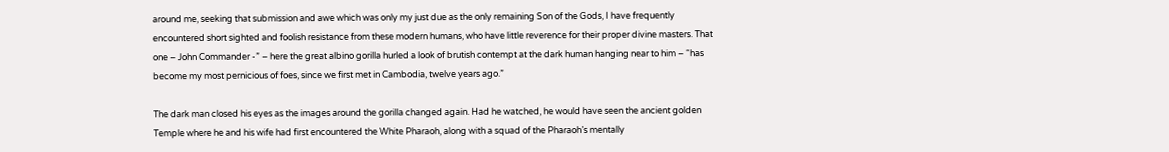around me, seeking that submission and awe which was only my just due as the only remaining Son of the Gods, I have frequently encountered short sighted and foolish resistance from these modern humans, who have little reverence for their proper divine masters. That one – John Commander -” – here the great albino gorilla hurled a look of brutish contempt at the dark human hanging near to him – “has become my most pernicious of foes, since we first met in Cambodia, twelve years ago.”

The dark man closed his eyes as the images around the gorilla changed again. Had he watched, he would have seen the ancient golden Temple where he and his wife had first encountered the White Pharaoh, along with a squad of the Pharaoh’s mentally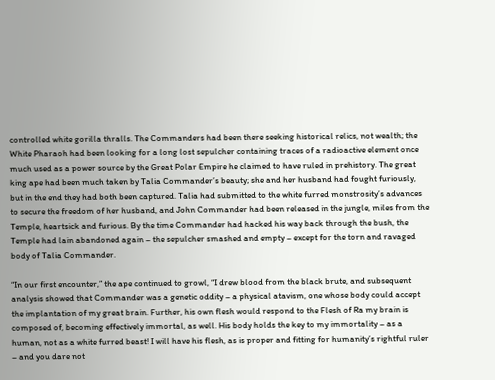controlled white gorilla thralls. The Commanders had been there seeking historical relics, not wealth; the White Pharaoh had been looking for a long lost sepulcher containing traces of a radioactive element once much used as a power source by the Great Polar Empire he claimed to have ruled in prehistory. The great king ape had been much taken by Talia Commander’s beauty; she and her husband had fought furiously, but in the end they had both been captured. Talia had submitted to the white furred monstrosity’s advances to secure the freedom of her husband, and John Commander had been released in the jungle, miles from the Temple, heartsick and furious. By the time Commander had hacked his way back through the bush, the Temple had lain abandoned again – the sepulcher smashed and empty – except for the torn and ravaged body of Talia Commander.

“In our first encounter,” the ape continued to growl, “I drew blood from the black brute, and subsequent analysis showed that Commander was a genetic oddity – a physical atavism, one whose body could accept the implantation of my great brain. Further, his own flesh would respond to the Flesh of Ra my brain is composed of, becoming effectively immortal, as well. His body holds the key to my immortality – as a human, not as a white furred beast! I will have his flesh, as is proper and fitting for humanity’s rightful ruler – and you dare not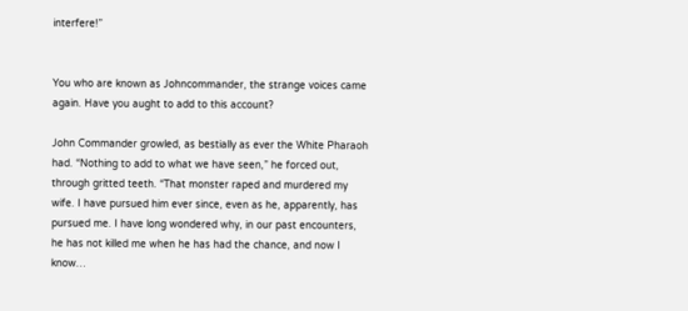interfere!”


You who are known as Johncommander, the strange voices came again. Have you aught to add to this account?

John Commander growled, as bestially as ever the White Pharaoh had. “Nothing to add to what we have seen,” he forced out, through gritted teeth. “That monster raped and murdered my wife. I have pursued him ever since, even as he, apparently, has pursued me. I have long wondered why, in our past encounters, he has not killed me when he has had the chance, and now I know…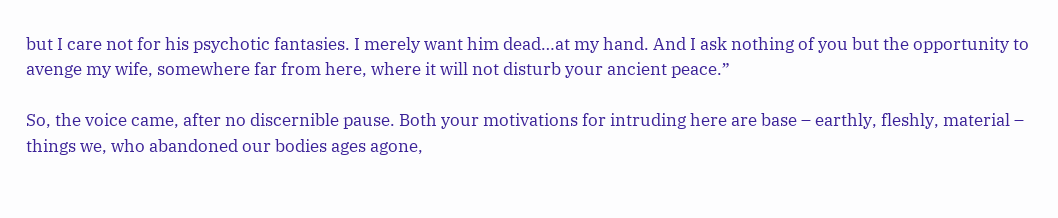but I care not for his psychotic fantasies. I merely want him dead…at my hand. And I ask nothing of you but the opportunity to avenge my wife, somewhere far from here, where it will not disturb your ancient peace.”

So, the voice came, after no discernible pause. Both your motivations for intruding here are base – earthly, fleshly, material – things we, who abandoned our bodies ages agone,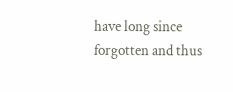have long since forgotten and thus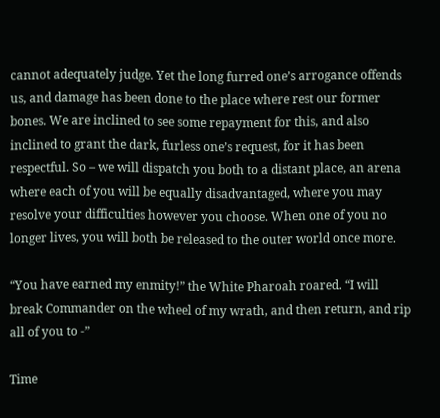cannot adequately judge. Yet the long furred one’s arrogance offends us, and damage has been done to the place where rest our former bones. We are inclined to see some repayment for this, and also inclined to grant the dark, furless one’s request, for it has been respectful. So – we will dispatch you both to a distant place, an arena where each of you will be equally disadvantaged, where you may resolve your difficulties however you choose. When one of you no longer lives, you will both be released to the outer world once more.

“You have earned my enmity!” the White Pharoah roared. “I will break Commander on the wheel of my wrath, and then return, and rip all of you to -”

Time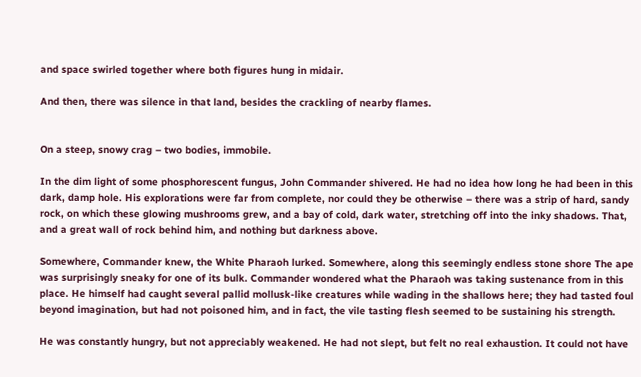and space swirled together where both figures hung in midair.

And then, there was silence in that land, besides the crackling of nearby flames.


On a steep, snowy crag – two bodies, immobile.

In the dim light of some phosphorescent fungus, John Commander shivered. He had no idea how long he had been in this dark, damp hole. His explorations were far from complete, nor could they be otherwise – there was a strip of hard, sandy rock, on which these glowing mushrooms grew, and a bay of cold, dark water, stretching off into the inky shadows. That, and a great wall of rock behind him, and nothing but darkness above.

Somewhere, Commander knew, the White Pharaoh lurked. Somewhere, along this seemingly endless stone shore The ape was surprisingly sneaky for one of its bulk. Commander wondered what the Pharaoh was taking sustenance from in this place. He himself had caught several pallid mollusk-like creatures while wading in the shallows here; they had tasted foul beyond imagination, but had not poisoned him, and in fact, the vile tasting flesh seemed to be sustaining his strength.

He was constantly hungry, but not appreciably weakened. He had not slept, but felt no real exhaustion. It could not have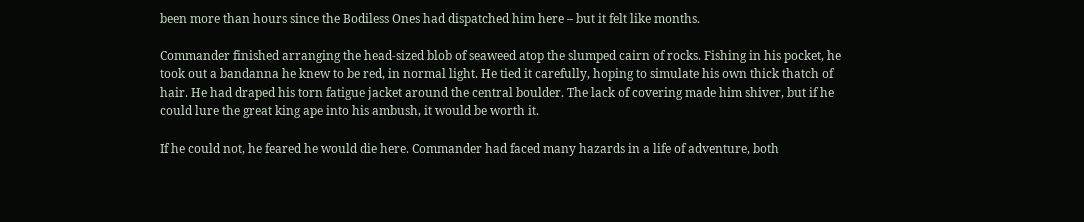been more than hours since the Bodiless Ones had dispatched him here – but it felt like months.

Commander finished arranging the head-sized blob of seaweed atop the slumped cairn of rocks. Fishing in his pocket, he took out a bandanna he knew to be red, in normal light. He tied it carefully, hoping to simulate his own thick thatch of hair. He had draped his torn fatigue jacket around the central boulder. The lack of covering made him shiver, but if he could lure the great king ape into his ambush, it would be worth it.

If he could not, he feared he would die here. Commander had faced many hazards in a life of adventure, both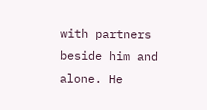with partners beside him and alone. He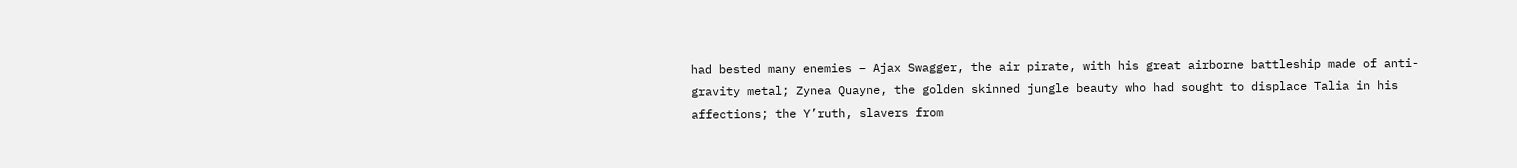had bested many enemies – Ajax Swagger, the air pirate, with his great airborne battleship made of anti-gravity metal; Zynea Quayne, the golden skinned jungle beauty who had sought to displace Talia in his affections; the Y’ruth, slavers from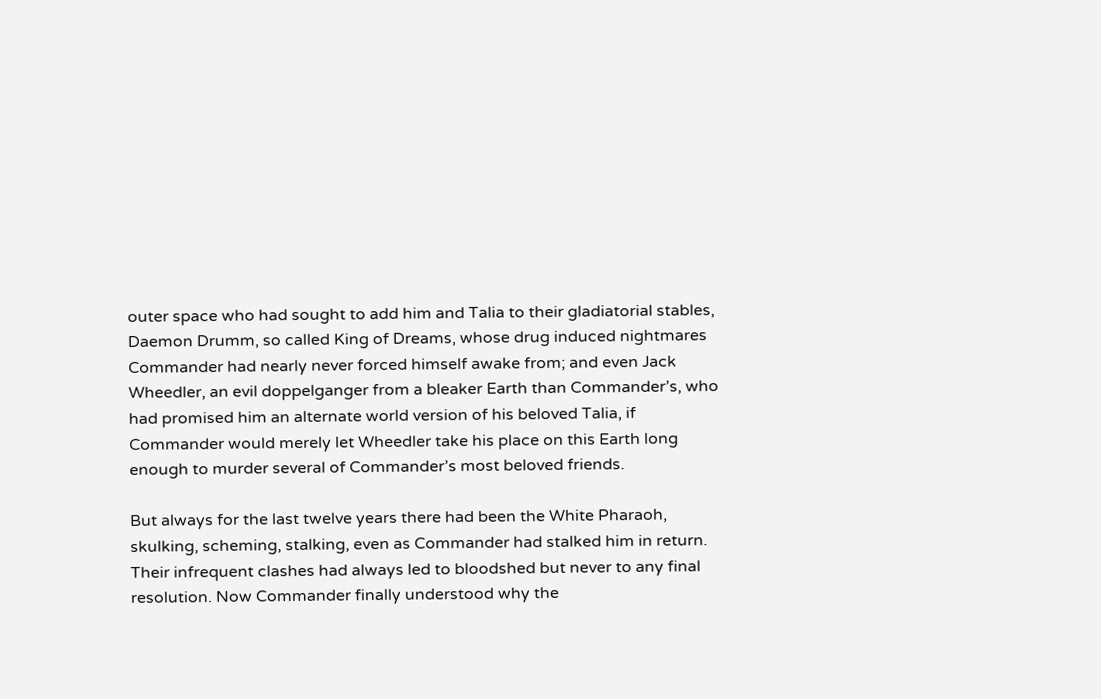outer space who had sought to add him and Talia to their gladiatorial stables, Daemon Drumm, so called King of Dreams, whose drug induced nightmares Commander had nearly never forced himself awake from; and even Jack Wheedler, an evil doppelganger from a bleaker Earth than Commander’s, who had promised him an alternate world version of his beloved Talia, if Commander would merely let Wheedler take his place on this Earth long enough to murder several of Commander’s most beloved friends.

But always for the last twelve years there had been the White Pharaoh, skulking, scheming, stalking, even as Commander had stalked him in return. Their infrequent clashes had always led to bloodshed but never to any final resolution. Now Commander finally understood why the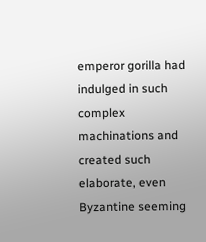emperor gorilla had indulged in such complex machinations and created such elaborate, even Byzantine seeming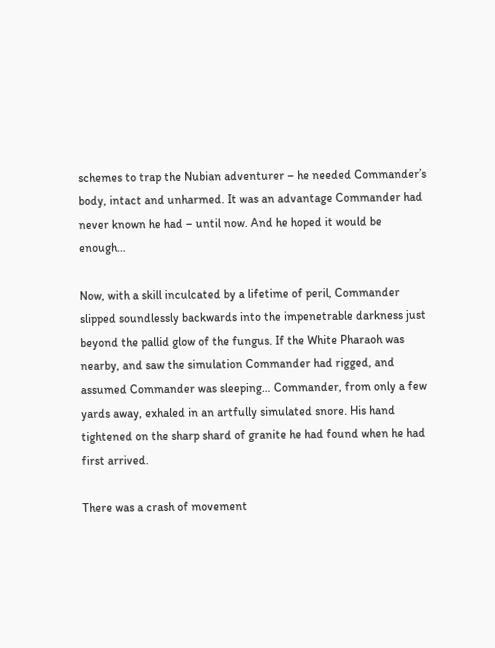schemes to trap the Nubian adventurer – he needed Commander’s body, intact and unharmed. It was an advantage Commander had never known he had – until now. And he hoped it would be enough…

Now, with a skill inculcated by a lifetime of peril, Commander slipped soundlessly backwards into the impenetrable darkness just beyond the pallid glow of the fungus. If the White Pharaoh was nearby, and saw the simulation Commander had rigged, and assumed Commander was sleeping… Commander, from only a few yards away, exhaled in an artfully simulated snore. His hand tightened on the sharp shard of granite he had found when he had first arrived.

There was a crash of movement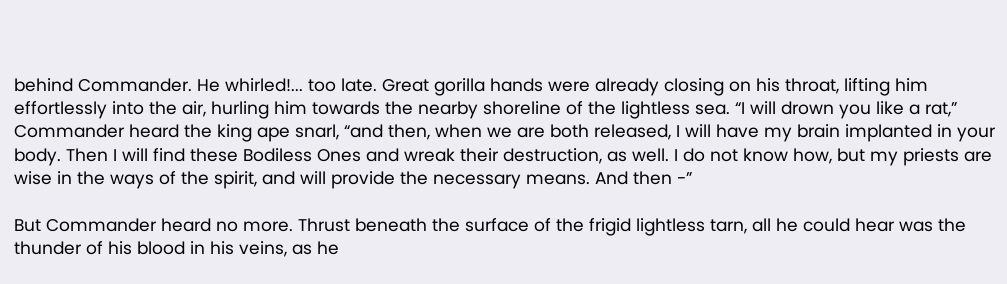behind Commander. He whirled!... too late. Great gorilla hands were already closing on his throat, lifting him effortlessly into the air, hurling him towards the nearby shoreline of the lightless sea. “I will drown you like a rat,” Commander heard the king ape snarl, “and then, when we are both released, I will have my brain implanted in your body. Then I will find these Bodiless Ones and wreak their destruction, as well. I do not know how, but my priests are wise in the ways of the spirit, and will provide the necessary means. And then -”

But Commander heard no more. Thrust beneath the surface of the frigid lightless tarn, all he could hear was the thunder of his blood in his veins, as he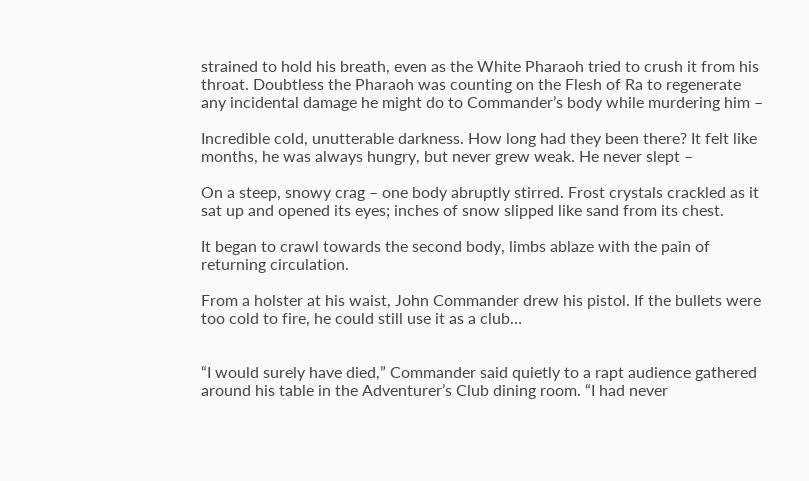strained to hold his breath, even as the White Pharaoh tried to crush it from his throat. Doubtless the Pharaoh was counting on the Flesh of Ra to regenerate any incidental damage he might do to Commander’s body while murdering him –

Incredible cold, unutterable darkness. How long had they been there? It felt like months, he was always hungry, but never grew weak. He never slept –

On a steep, snowy crag – one body abruptly stirred. Frost crystals crackled as it sat up and opened its eyes; inches of snow slipped like sand from its chest.

It began to crawl towards the second body, limbs ablaze with the pain of returning circulation.

From a holster at his waist, John Commander drew his pistol. If the bullets were too cold to fire, he could still use it as a club…


“I would surely have died,” Commander said quietly to a rapt audience gathered around his table in the Adventurer’s Club dining room. “I had never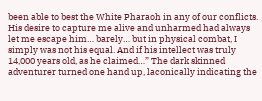been able to best the White Pharaoh in any of our conflicts. His desire to capture me alive and unharmed had always let me escape him… barely… but in physical combat, I simply was not his equal. And if his intellect was truly 14,000 years old, as he claimed…” The dark skinned adventurer turned one hand up, laconically indicating the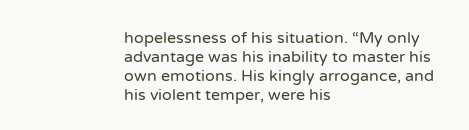hopelessness of his situation. “My only advantage was his inability to master his own emotions. His kingly arrogance, and his violent temper, were his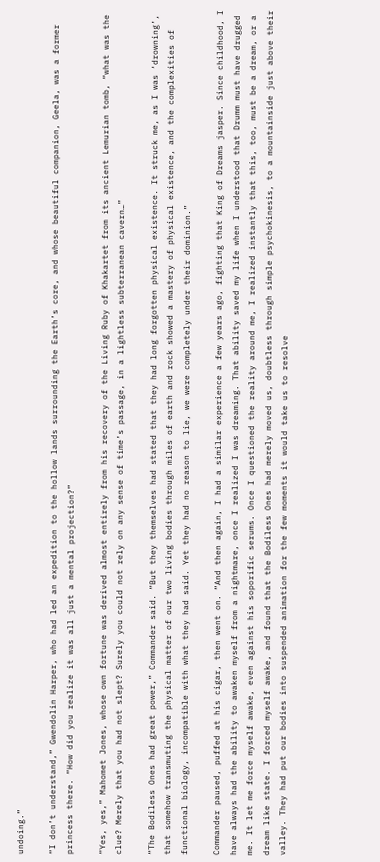undoing.”

“I don’t understand,” Gwendolin Harper, who had led an expedition to the hollow lands surrounding the Earth’s core, and whose beautiful companion, Geela, was a former princess there. “How did you realize it was all just a mental projection?”

“Yes, yes,” Mahomet Jones, whose own fortune was derived almost entirely from his recovery of the Living Ruby of Khakartet from its ancient Lemurian tomb, “what was the clue? Merely that you had not slept? Surely you could not rely on any sense of time’s passage, in a lightless subterranean cavern…”

“The Bodiless Ones had great power,” Commander said. “But they themselves had stated that they had long forgotten physical existence. It struck me, as I was ‘drowning’, that somehow transmuting the physical matter of our two living bodies through miles of earth and rock showed a mastery of physical existence, and the complexities of functional biology, incompatible with what they had said. Yet they had no reason to lie, we were completely under their dominion.”

Commander paused, puffed at his cigar, then went on. “And then again, I had a similar experience a few years ago, fighting that King of Dreams jasper. Since childhood, I have always had the ability to awaken myself from a nightmare, once I realized I was dreaming. That ability saved my life when I understood that Drumm must have drugged me. It let me force myself awake, even against his soporific serums. Once I questioned the reality around me, I realized instantly that this, too, must be a dream, or a dream like state. I forced myself awake, and found that the Bodiless Ones had merely moved us, doubtless through simple psychokinesis, to a mountainside just above their valley. They had put our bodies into suspended animation for the few moments it would take us to resolve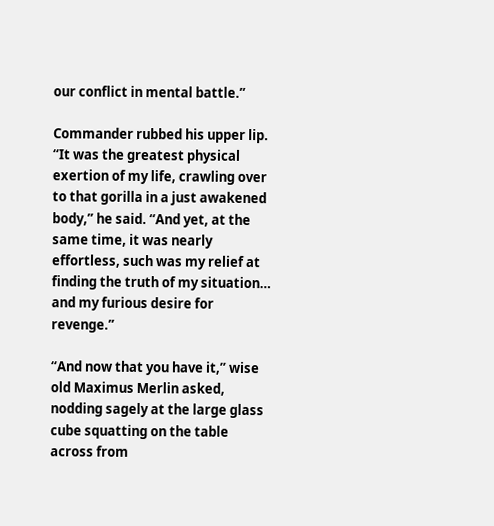our conflict in mental battle.”

Commander rubbed his upper lip. “It was the greatest physical exertion of my life, crawling over to that gorilla in a just awakened body,” he said. “And yet, at the same time, it was nearly effortless, such was my relief at finding the truth of my situation… and my furious desire for revenge.”

“And now that you have it,” wise old Maximus Merlin asked, nodding sagely at the large glass cube squatting on the table across from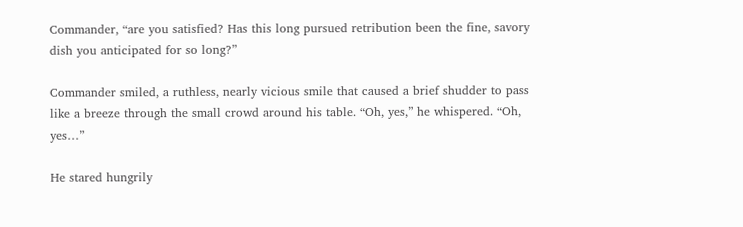Commander, “are you satisfied? Has this long pursued retribution been the fine, savory dish you anticipated for so long?”

Commander smiled, a ruthless, nearly vicious smile that caused a brief shudder to pass like a breeze through the small crowd around his table. “Oh, yes,” he whispered. “Oh, yes…”

He stared hungrily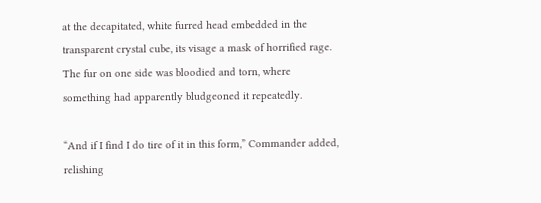at the decapitated, white furred head embedded in the transparent crystal cube, its visage a mask of horrified rage. The fur on one side was bloodied and torn, where something had apparently bludgeoned it repeatedly.

“And if I find I do tire of it in this form,” Commander added, relishing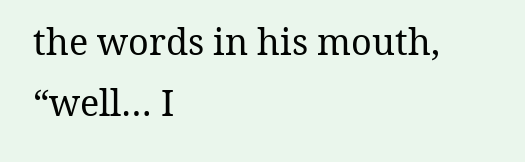the words in his mouth, “well… I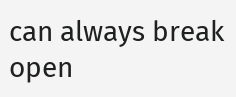can always break open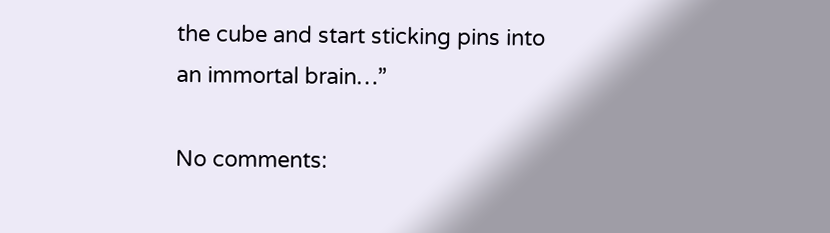the cube and start sticking pins into an immortal brain…”

No comments: